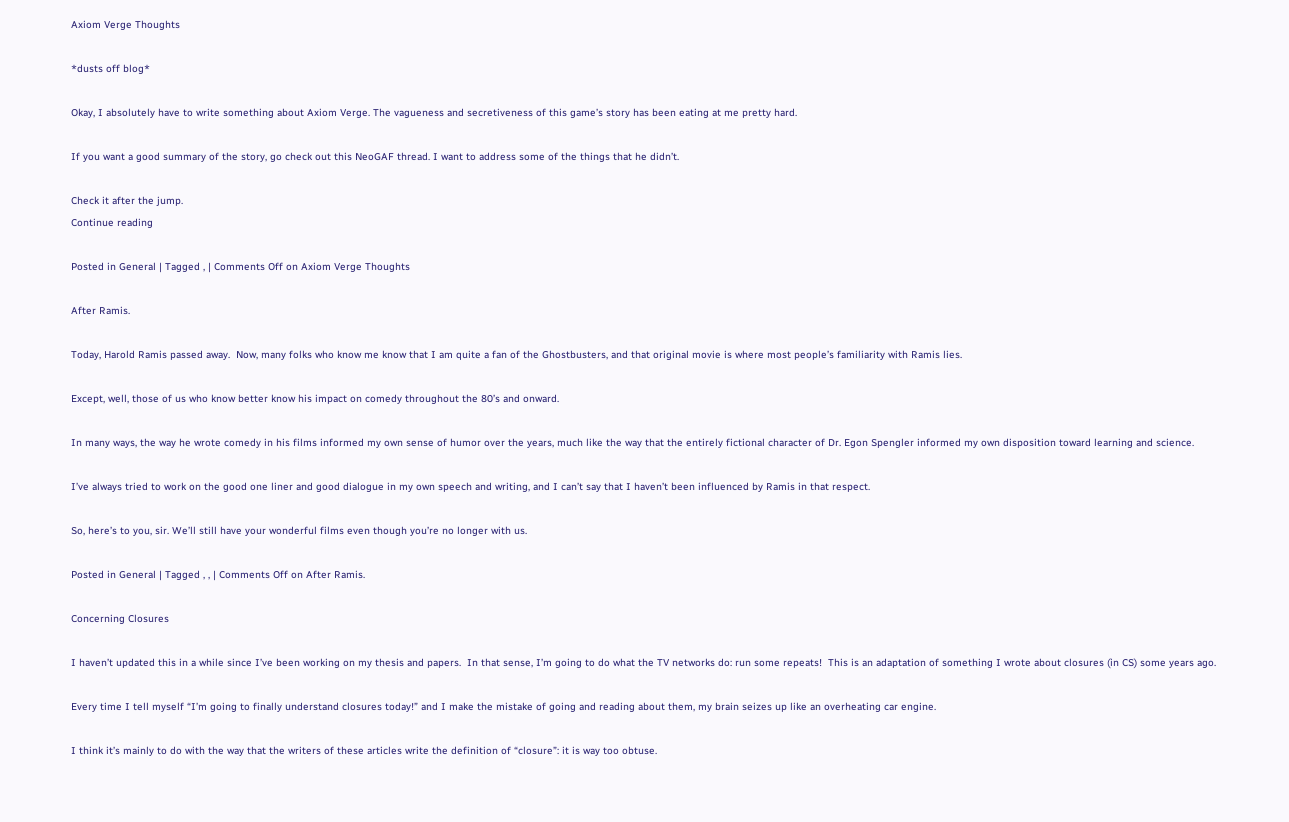Axiom Verge Thoughts

*dusts off blog*

Okay, I absolutely have to write something about Axiom Verge. The vagueness and secretiveness of this game’s story has been eating at me pretty hard.

If you want a good summary of the story, go check out this NeoGAF thread. I want to address some of the things that he didn’t.

Check it after the jump.
Continue reading

Posted in General | Tagged , | Comments Off on Axiom Verge Thoughts

After Ramis.

Today, Harold Ramis passed away.  Now, many folks who know me know that I am quite a fan of the Ghostbusters, and that original movie is where most people’s familiarity with Ramis lies.

Except, well, those of us who know better know his impact on comedy throughout the 80’s and onward.

In many ways, the way he wrote comedy in his films informed my own sense of humor over the years, much like the way that the entirely fictional character of Dr. Egon Spengler informed my own disposition toward learning and science.

I’ve always tried to work on the good one liner and good dialogue in my own speech and writing, and I can’t say that I haven’t been influenced by Ramis in that respect.

So, here’s to you, sir. We’ll still have your wonderful films even though you’re no longer with us.

Posted in General | Tagged , , | Comments Off on After Ramis.

Concerning Closures

I haven’t updated this in a while since I’ve been working on my thesis and papers.  In that sense, I’m going to do what the TV networks do: run some repeats!  This is an adaptation of something I wrote about closures (in CS) some years ago.

Every time I tell myself “I’m going to finally understand closures today!” and I make the mistake of going and reading about them, my brain seizes up like an overheating car engine.

I think it’s mainly to do with the way that the writers of these articles write the definition of “closure”: it is way too obtuse.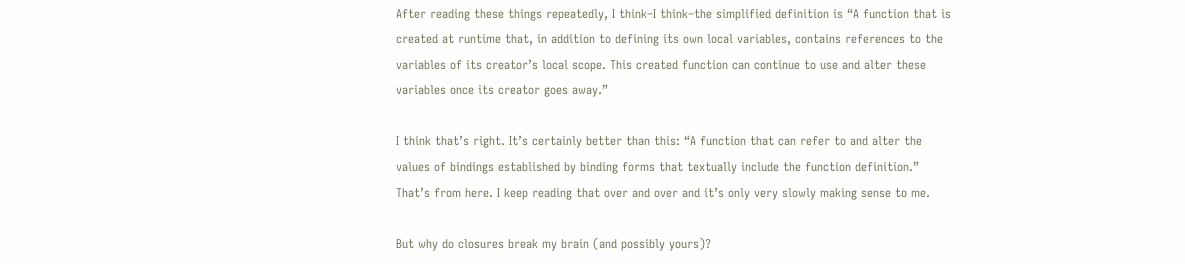After reading these things repeatedly, I think–I think–the simplified definition is “A function that is created at runtime that, in addition to defining its own local variables, contains references to the variables of its creator’s local scope. This created function can continue to use and alter these variables once its creator goes away.”

I think that’s right. It’s certainly better than this: “A function that can refer to and alter the values of bindings established by binding forms that textually include the function definition.” That’s from here. I keep reading that over and over and it’s only very slowly making sense to me.

But why do closures break my brain (and possibly yours)?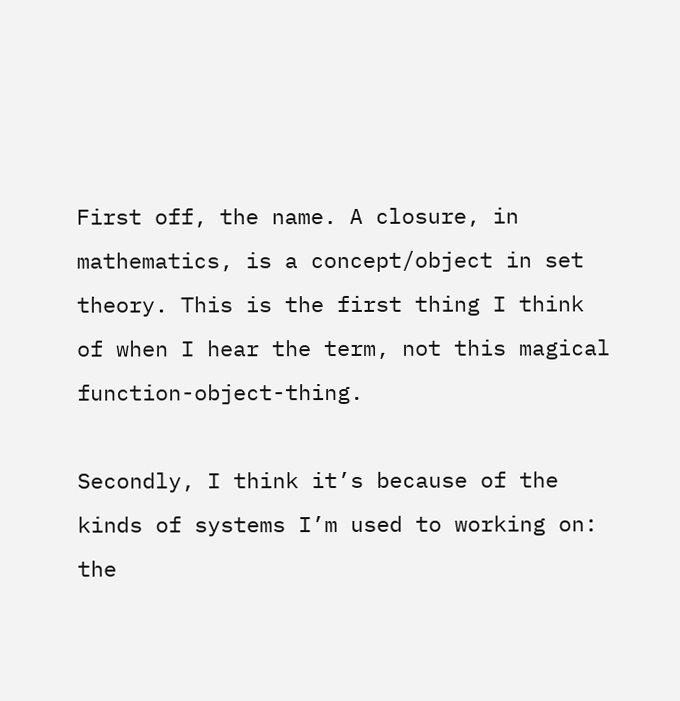First off, the name. A closure, in mathematics, is a concept/object in set theory. This is the first thing I think of when I hear the term, not this magical function-object-thing.

Secondly, I think it’s because of the kinds of systems I’m used to working on: the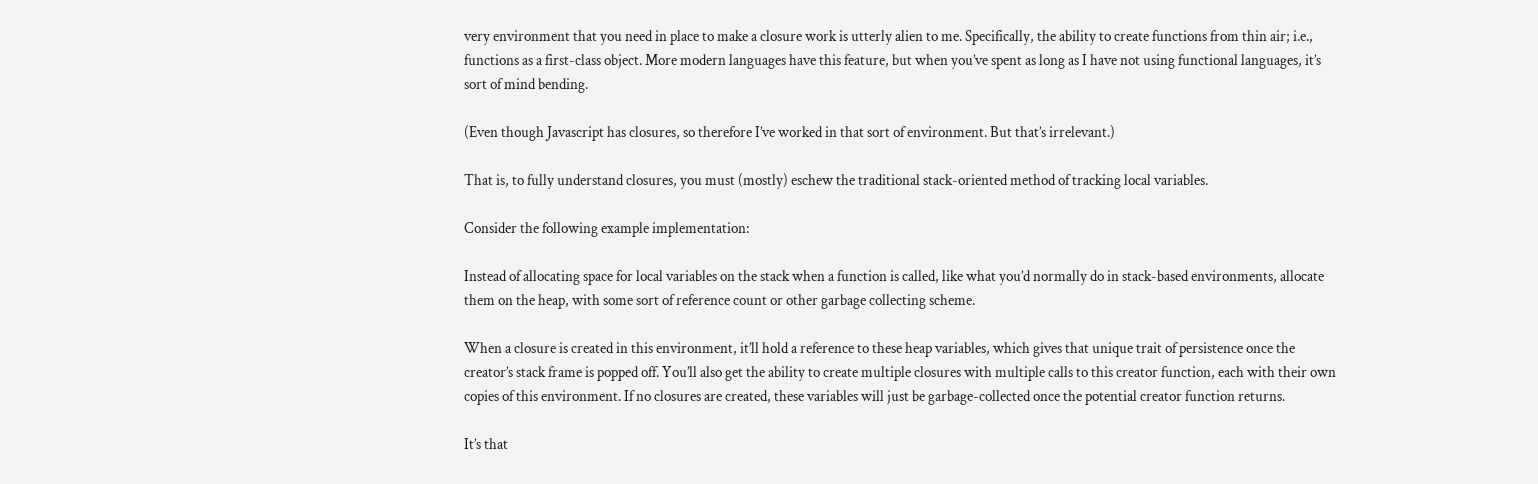very environment that you need in place to make a closure work is utterly alien to me. Specifically, the ability to create functions from thin air; i.e., functions as a first-class object. More modern languages have this feature, but when you’ve spent as long as I have not using functional languages, it’s sort of mind bending.

(Even though Javascript has closures, so therefore I’ve worked in that sort of environment. But that’s irrelevant.)

That is, to fully understand closures, you must (mostly) eschew the traditional stack-oriented method of tracking local variables.

Consider the following example implementation:

Instead of allocating space for local variables on the stack when a function is called, like what you’d normally do in stack-based environments, allocate them on the heap, with some sort of reference count or other garbage collecting scheme.

When a closure is created in this environment, it’ll hold a reference to these heap variables, which gives that unique trait of persistence once the creator’s stack frame is popped off. You’ll also get the ability to create multiple closures with multiple calls to this creator function, each with their own copies of this environment. If no closures are created, these variables will just be garbage-collected once the potential creator function returns.

It’s that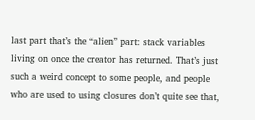last part that’s the “alien” part: stack variables living on once the creator has returned. That’s just such a weird concept to some people, and people who are used to using closures don’t quite see that,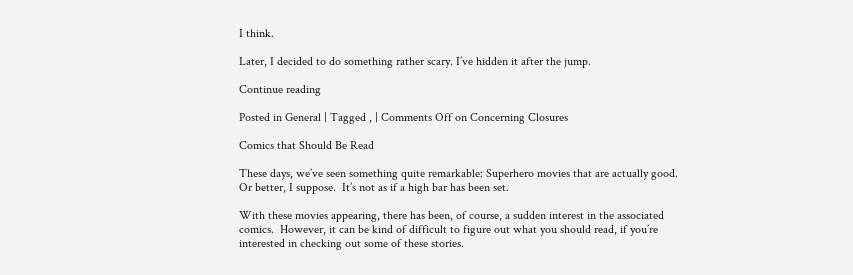I think.

Later, I decided to do something rather scary. I’ve hidden it after the jump.

Continue reading

Posted in General | Tagged , | Comments Off on Concerning Closures

Comics that Should Be Read

These days, we’ve seen something quite remarkable: Superhero movies that are actually good.  Or better, I suppose.  It’s not as if a high bar has been set.

With these movies appearing, there has been, of course, a sudden interest in the associated comics.  However, it can be kind of difficult to figure out what you should read, if you’re interested in checking out some of these stories.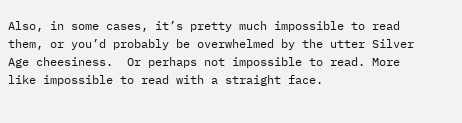Also, in some cases, it’s pretty much impossible to read them, or you’d probably be overwhelmed by the utter Silver Age cheesiness.  Or perhaps not impossible to read. More like impossible to read with a straight face.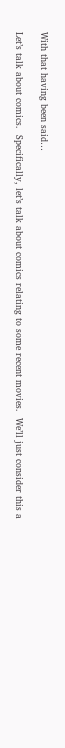With that having been said…

Let’s talk about comics.  Specifically, let’s talk about comics relating to some recent movies.  We’ll just consider this a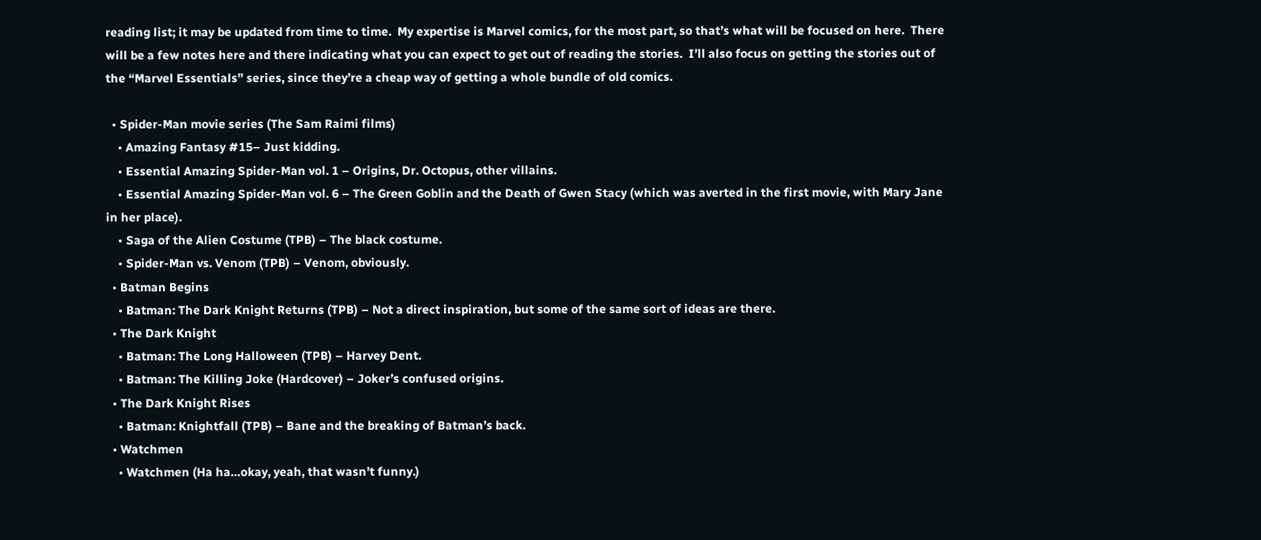reading list; it may be updated from time to time.  My expertise is Marvel comics, for the most part, so that’s what will be focused on here.  There will be a few notes here and there indicating what you can expect to get out of reading the stories.  I’ll also focus on getting the stories out of the “Marvel Essentials” series, since they’re a cheap way of getting a whole bundle of old comics.

  • Spider-Man movie series (The Sam Raimi films)
    • Amazing Fantasy #15– Just kidding.
    • Essential Amazing Spider-Man vol. 1 – Origins, Dr. Octopus, other villains.
    • Essential Amazing Spider-Man vol. 6 – The Green Goblin and the Death of Gwen Stacy (which was averted in the first movie, with Mary Jane in her place).
    • Saga of the Alien Costume (TPB) – The black costume.
    • Spider-Man vs. Venom (TPB) – Venom, obviously.
  • Batman Begins
    • Batman: The Dark Knight Returns (TPB) – Not a direct inspiration, but some of the same sort of ideas are there.
  • The Dark Knight
    • Batman: The Long Halloween (TPB) – Harvey Dent.
    • Batman: The Killing Joke (Hardcover) – Joker’s confused origins.
  • The Dark Knight Rises
    • Batman: Knightfall (TPB) – Bane and the breaking of Batman’s back.
  • Watchmen
    • Watchmen (Ha ha…okay, yeah, that wasn’t funny.)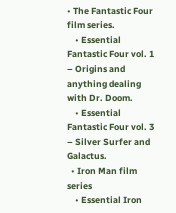• The Fantastic Four film series.
    • Essential Fantastic Four vol. 1 – Origins and anything dealing with Dr. Doom.
    • Essential Fantastic Four vol. 3 – Silver Surfer and Galactus.
  • Iron Man film series
    • Essential Iron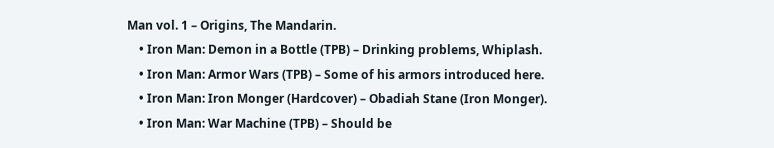Man vol. 1 – Origins, The Mandarin.
    • Iron Man: Demon in a Bottle (TPB) – Drinking problems, Whiplash.
    • Iron Man: Armor Wars (TPB) – Some of his armors introduced here.
    • Iron Man: Iron Monger (Hardcover) – Obadiah Stane (Iron Monger).
    • Iron Man: War Machine (TPB) – Should be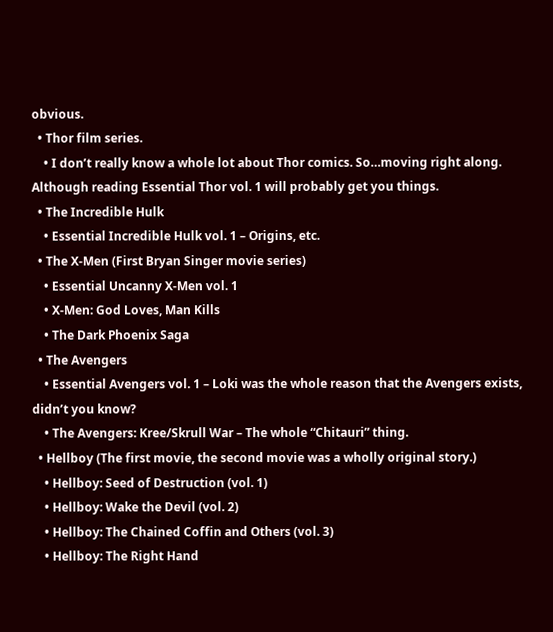obvious.
  • Thor film series.
    • I don’t really know a whole lot about Thor comics. So…moving right along. Although reading Essential Thor vol. 1 will probably get you things.
  • The Incredible Hulk
    • Essential Incredible Hulk vol. 1 – Origins, etc.
  • The X-Men (First Bryan Singer movie series)
    • Essential Uncanny X-Men vol. 1
    • X-Men: God Loves, Man Kills
    • The Dark Phoenix Saga
  • The Avengers
    • Essential Avengers vol. 1 – Loki was the whole reason that the Avengers exists, didn’t you know?
    • The Avengers: Kree/Skrull War – The whole “Chitauri” thing.
  • Hellboy (The first movie, the second movie was a wholly original story.)
    • Hellboy: Seed of Destruction (vol. 1)
    • Hellboy: Wake the Devil (vol. 2)
    • Hellboy: The Chained Coffin and Others (vol. 3)
    • Hellboy: The Right Hand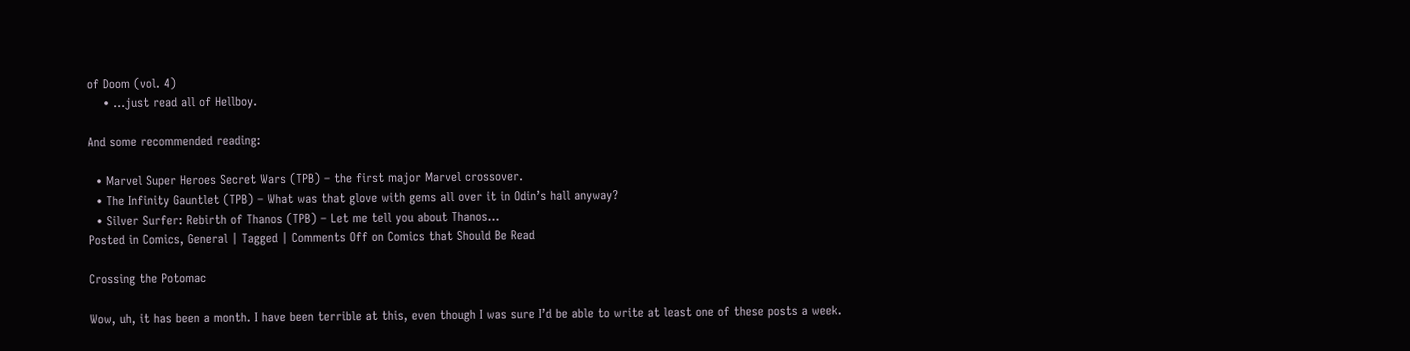of Doom (vol. 4)
    • …just read all of Hellboy.

And some recommended reading:

  • Marvel Super Heroes Secret Wars (TPB) – the first major Marvel crossover.
  • The Infinity Gauntlet (TPB) – What was that glove with gems all over it in Odin’s hall anyway?
  • Silver Surfer: Rebirth of Thanos (TPB) – Let me tell you about Thanos…
Posted in Comics, General | Tagged | Comments Off on Comics that Should Be Read

Crossing the Potomac

Wow, uh, it has been a month. I have been terrible at this, even though I was sure I’d be able to write at least one of these posts a week.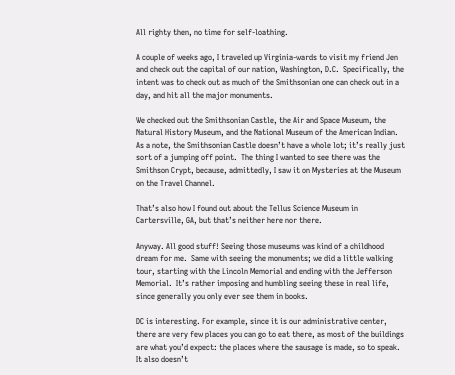All righty then, no time for self-loathing.

A couple of weeks ago, I traveled up Virginia-wards to visit my friend Jen and check out the capital of our nation, Washington, D.C.  Specifically, the intent was to check out as much of the Smithsonian one can check out in a day, and hit all the major monuments.

We checked out the Smithsonian Castle, the Air and Space Museum, the Natural History Museum, and the National Museum of the American Indian.  As a note, the Smithsonian Castle doesn’t have a whole lot; it’s really just sort of a jumping off point.  The thing I wanted to see there was the Smithson Crypt, because, admittedly, I saw it on Mysteries at the Museum on the Travel Channel.

That’s also how I found out about the Tellus Science Museum in Cartersville, GA, but that’s neither here nor there.

Anyway. All good stuff! Seeing those museums was kind of a childhood dream for me.  Same with seeing the monuments; we did a little walking tour, starting with the Lincoln Memorial and ending with the Jefferson Memorial.  It’s rather imposing and humbling seeing these in real life, since generally you only ever see them in books.

DC is interesting. For example, since it is our administrative center, there are very few places you can go to eat there, as most of the buildings are what you’d expect: the places where the sausage is made, so to speak.  It also doesn’t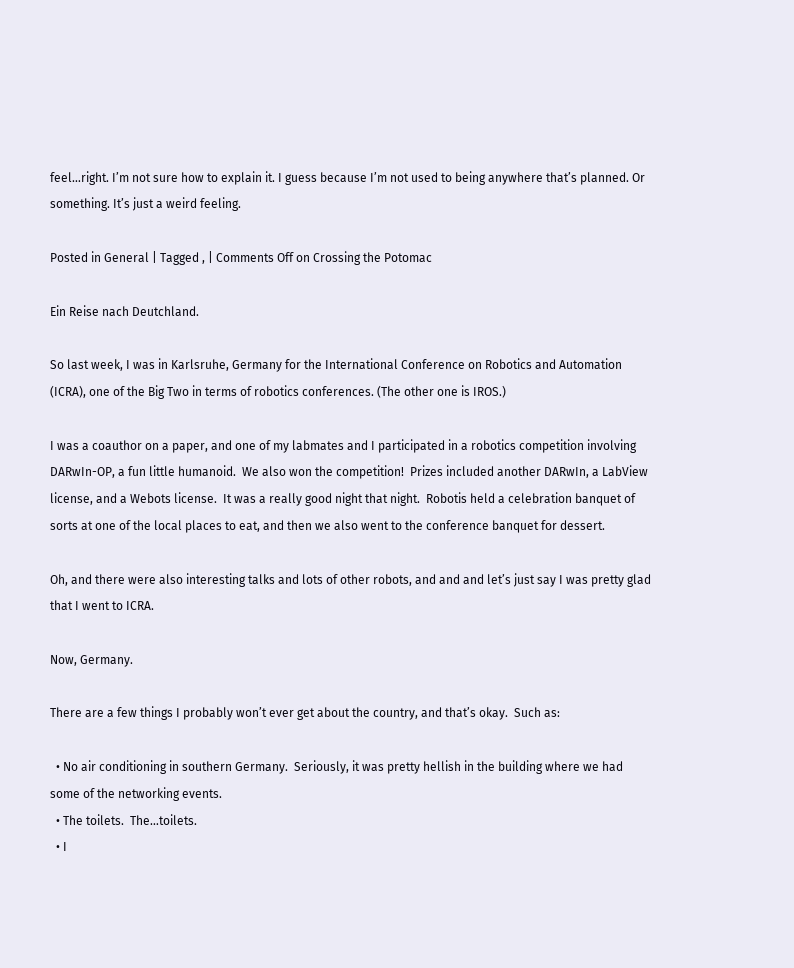feel…right. I’m not sure how to explain it. I guess because I’m not used to being anywhere that’s planned. Or something. It’s just a weird feeling.

Posted in General | Tagged , | Comments Off on Crossing the Potomac

Ein Reise nach Deutchland.

So last week, I was in Karlsruhe, Germany for the International Conference on Robotics and Automation (ICRA), one of the Big Two in terms of robotics conferences. (The other one is IROS.)

I was a coauthor on a paper, and one of my labmates and I participated in a robotics competition involving DARwIn-OP, a fun little humanoid.  We also won the competition!  Prizes included another DARwIn, a LabView license, and a Webots license.  It was a really good night that night.  Robotis held a celebration banquet of sorts at one of the local places to eat, and then we also went to the conference banquet for dessert.

Oh, and there were also interesting talks and lots of other robots, and and and let’s just say I was pretty glad that I went to ICRA.

Now, Germany.

There are a few things I probably won’t ever get about the country, and that’s okay.  Such as:

  • No air conditioning in southern Germany.  Seriously, it was pretty hellish in the building where we had some of the networking events.
  • The toilets.  The…toilets.
  • I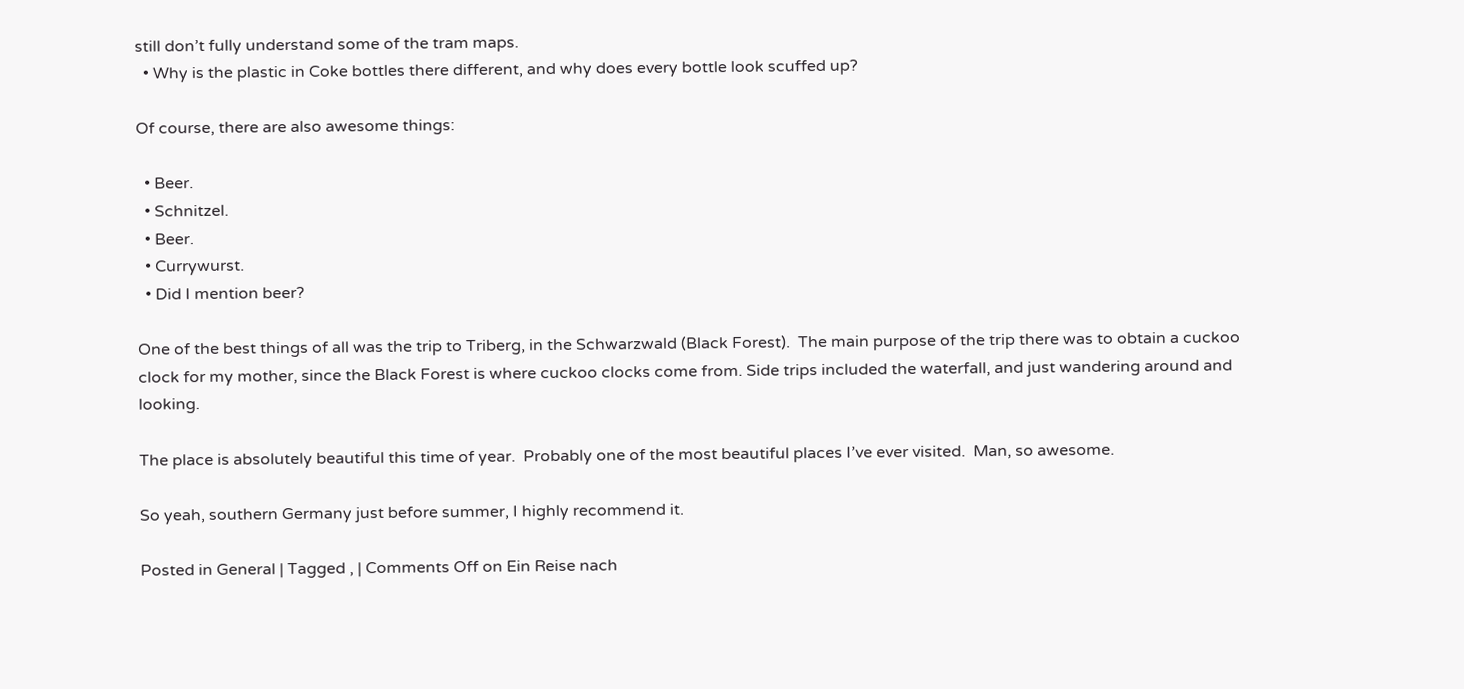still don’t fully understand some of the tram maps.
  • Why is the plastic in Coke bottles there different, and why does every bottle look scuffed up?

Of course, there are also awesome things:

  • Beer.
  • Schnitzel.
  • Beer.
  • Currywurst.
  • Did I mention beer?

One of the best things of all was the trip to Triberg, in the Schwarzwald (Black Forest).  The main purpose of the trip there was to obtain a cuckoo clock for my mother, since the Black Forest is where cuckoo clocks come from. Side trips included the waterfall, and just wandering around and looking.

The place is absolutely beautiful this time of year.  Probably one of the most beautiful places I’ve ever visited.  Man, so awesome.

So yeah, southern Germany just before summer, I highly recommend it.

Posted in General | Tagged , | Comments Off on Ein Reise nach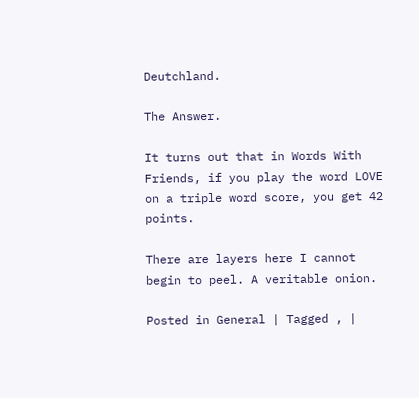Deutchland.

The Answer.

It turns out that in Words With Friends, if you play the word LOVE on a triple word score, you get 42 points.

There are layers here I cannot begin to peel. A veritable onion.

Posted in General | Tagged , |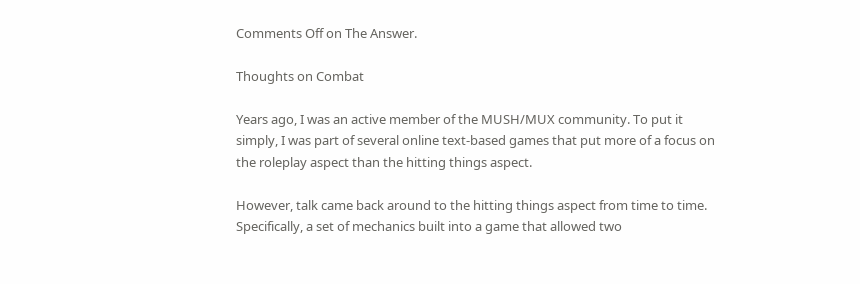Comments Off on The Answer.

Thoughts on Combat

Years ago, I was an active member of the MUSH/MUX community. To put it simply, I was part of several online text-based games that put more of a focus on the roleplay aspect than the hitting things aspect.

However, talk came back around to the hitting things aspect from time to time.  Specifically, a set of mechanics built into a game that allowed two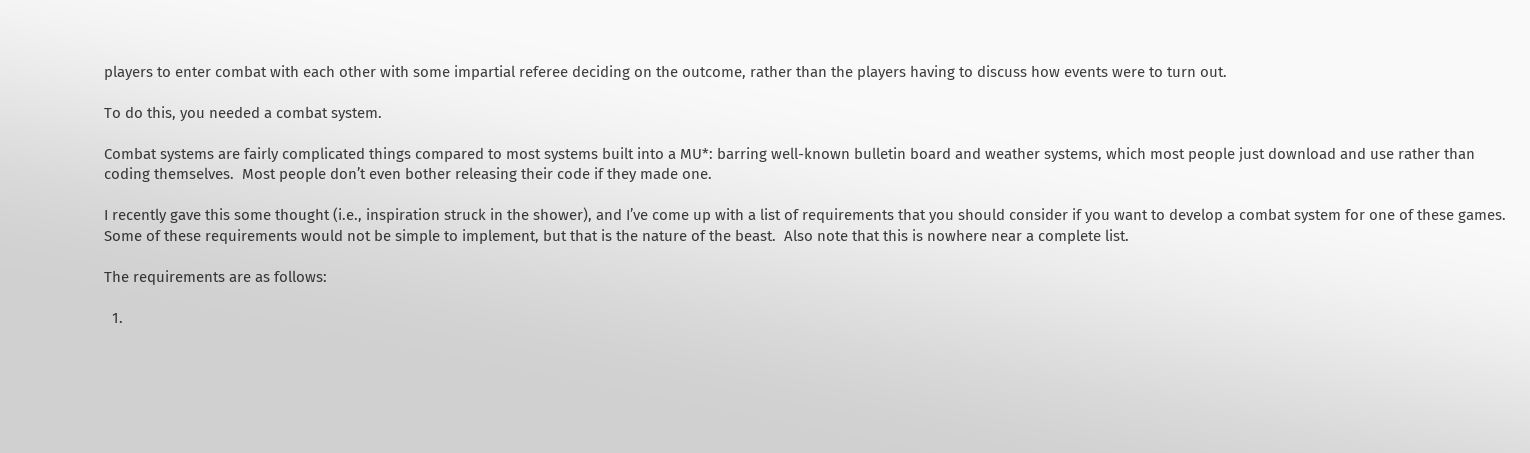players to enter combat with each other with some impartial referee deciding on the outcome, rather than the players having to discuss how events were to turn out.

To do this, you needed a combat system.

Combat systems are fairly complicated things compared to most systems built into a MU*: barring well-known bulletin board and weather systems, which most people just download and use rather than coding themselves.  Most people don’t even bother releasing their code if they made one.

I recently gave this some thought (i.e., inspiration struck in the shower), and I’ve come up with a list of requirements that you should consider if you want to develop a combat system for one of these games.  Some of these requirements would not be simple to implement, but that is the nature of the beast.  Also note that this is nowhere near a complete list.

The requirements are as follows:

  1.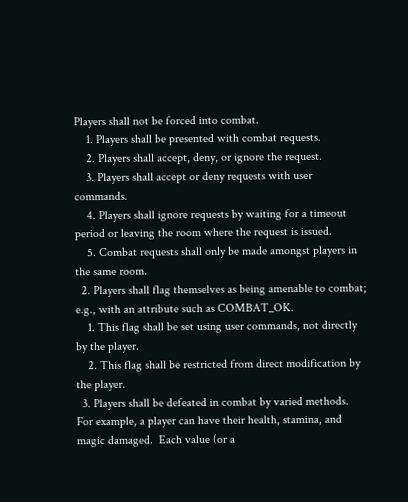Players shall not be forced into combat.
    1. Players shall be presented with combat requests.
    2. Players shall accept, deny, or ignore the request.
    3. Players shall accept or deny requests with user commands.
    4. Players shall ignore requests by waiting for a timeout period or leaving the room where the request is issued.
    5. Combat requests shall only be made amongst players in the same room.
  2. Players shall flag themselves as being amenable to combat; e.g., with an attribute such as COMBAT_OK.
    1. This flag shall be set using user commands, not directly by the player.
    2. This flag shall be restricted from direct modification by the player.
  3. Players shall be defeated in combat by varied methods.  For example, a player can have their health, stamina, and magic damaged.  Each value (or a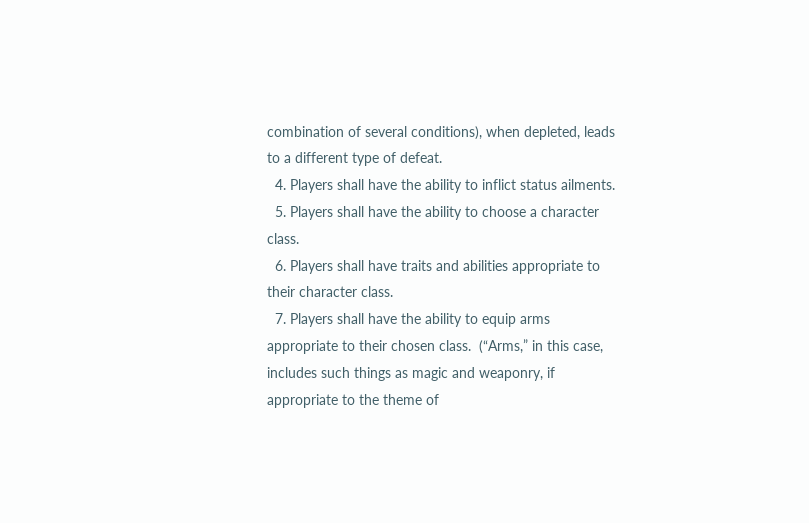combination of several conditions), when depleted, leads to a different type of defeat.
  4. Players shall have the ability to inflict status ailments.
  5. Players shall have the ability to choose a character class.
  6. Players shall have traits and abilities appropriate to their character class.
  7. Players shall have the ability to equip arms appropriate to their chosen class.  (“Arms,” in this case, includes such things as magic and weaponry, if appropriate to the theme of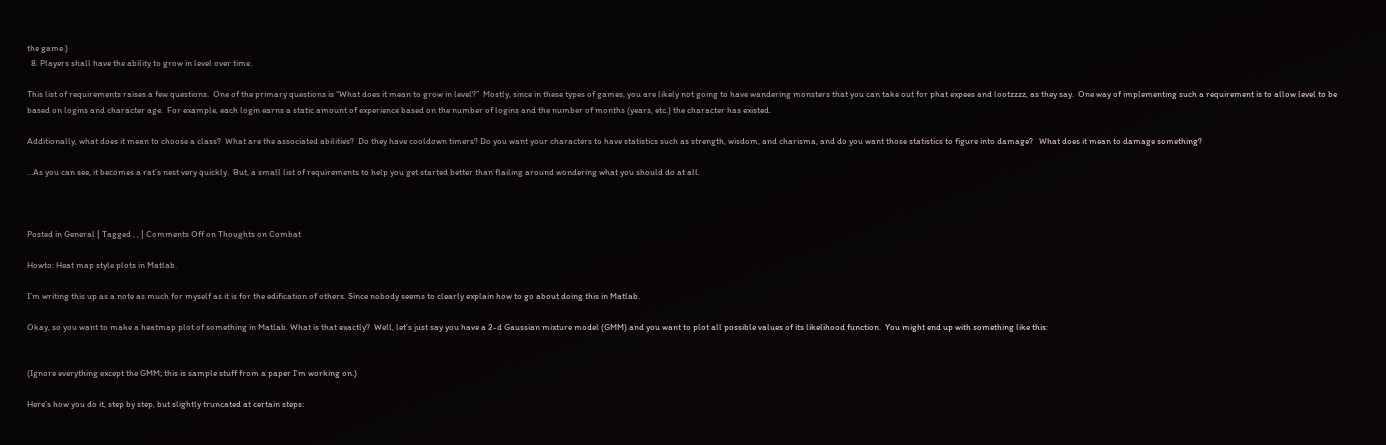the game.)
  8. Players shall have the ability to grow in level over time.

This list of requirements raises a few questions.  One of the primary questions is “What does it mean to grow in level?”  Mostly, since in these types of games, you are likely not going to have wandering monsters that you can take out for phat expees and lootzzzz, as they say.  One way of implementing such a requirement is to allow level to be based on logins and character age.  For example, each login earns a static amount of experience based on the number of logins and the number of months (years, etc.) the character has existed.

Additionally, what does it mean to choose a class?  What are the associated abilities?  Do they have cooldown timers? Do you want your characters to have statistics such as strength, wisdom, and charisma, and do you want those statistics to figure into damage?   What does it mean to damage something?

…As you can see, it becomes a rat’s nest very quickly.  But, a small list of requirements to help you get started better than flailing around wondering what you should do at all.



Posted in General | Tagged , , | Comments Off on Thoughts on Combat

Howto: Heat map style plots in Matlab.

I’m writing this up as a note as much for myself as it is for the edification of others. Since nobody seems to clearly explain how to go about doing this in Matlab.

Okay, so you want to make a heatmap plot of something in Matlab. What is that exactly?  Well, let’s just say you have a 2-d Gaussian mixture model (GMM) and you want to plot all possible values of its likelihood function.  You might end up with something like this:


(Ignore everything except the GMM; this is sample stuff from a paper I’m working on.)

Here’s how you do it, step by step, but slightly truncated at certain steps: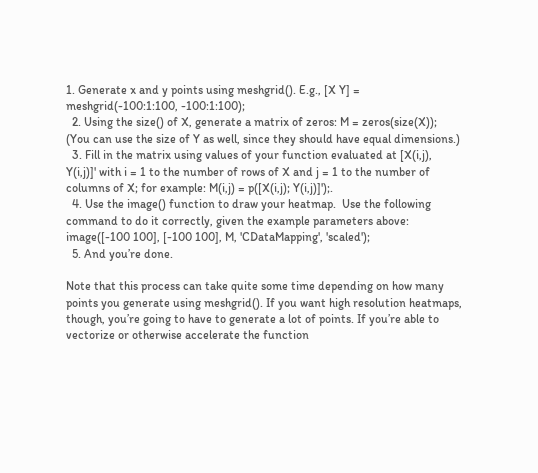1. Generate x and y points using meshgrid(). E.g., [X Y] = meshgrid(-100:1:100, -100:1:100);
  2. Using the size() of X, generate a matrix of zeros: M = zeros(size(X)); (You can use the size of Y as well, since they should have equal dimensions.)
  3. Fill in the matrix using values of your function evaluated at [X(i,j), Y(i,j)]' with i = 1 to the number of rows of X and j = 1 to the number of columns of X; for example: M(i,j) = p([X(i,j); Y(i,j)]');.
  4. Use the image() function to draw your heatmap.  Use the following command to do it correctly, given the example parameters above: image([-100 100], [-100 100], M, 'CDataMapping', 'scaled');
  5. And you’re done.

Note that this process can take quite some time depending on how many points you generate using meshgrid(). If you want high resolution heatmaps, though, you’re going to have to generate a lot of points. If you’re able to vectorize or otherwise accelerate the function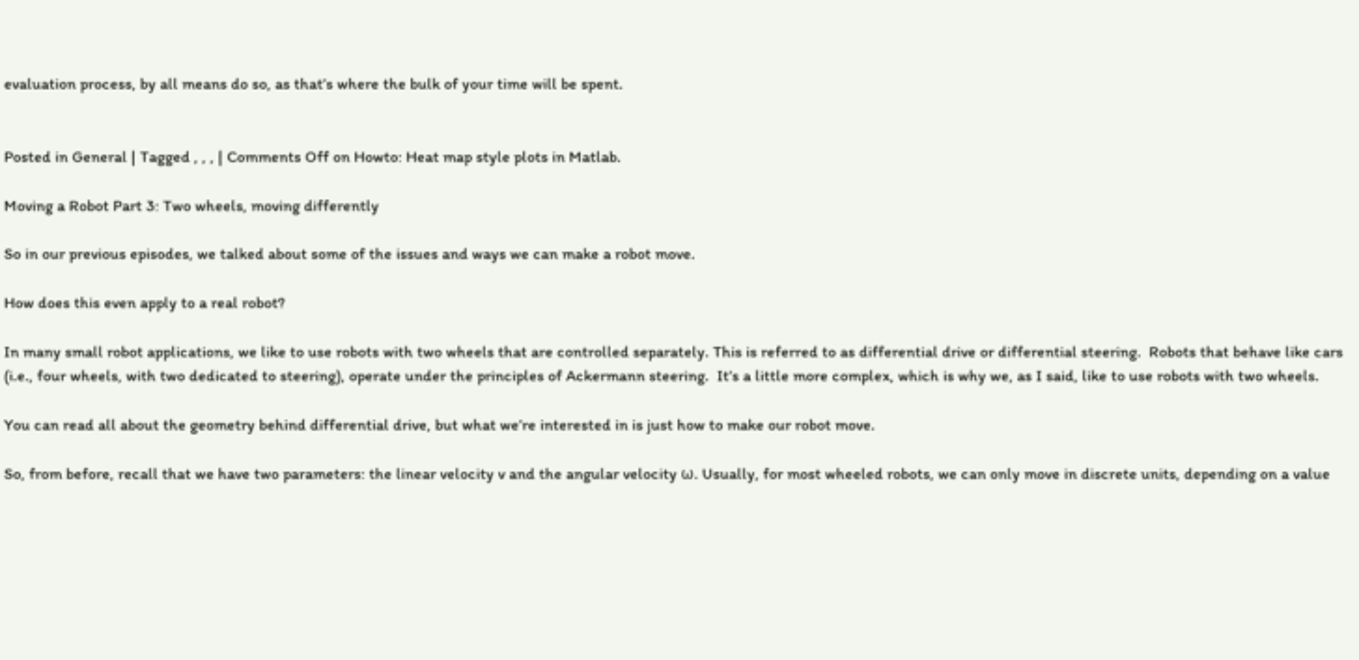evaluation process, by all means do so, as that’s where the bulk of your time will be spent.


Posted in General | Tagged , , , | Comments Off on Howto: Heat map style plots in Matlab.

Moving a Robot Part 3: Two wheels, moving differently

So in our previous episodes, we talked about some of the issues and ways we can make a robot move.

How does this even apply to a real robot?

In many small robot applications, we like to use robots with two wheels that are controlled separately. This is referred to as differential drive or differential steering.  Robots that behave like cars (i.e., four wheels, with two dedicated to steering), operate under the principles of Ackermann steering.  It’s a little more complex, which is why we, as I said, like to use robots with two wheels.

You can read all about the geometry behind differential drive, but what we’re interested in is just how to make our robot move.

So, from before, recall that we have two parameters: the linear velocity v and the angular velocity ω. Usually, for most wheeled robots, we can only move in discrete units, depending on a value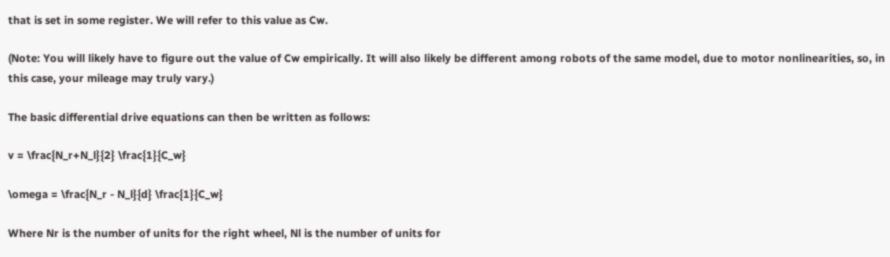that is set in some register. We will refer to this value as Cw.

(Note: You will likely have to figure out the value of Cw empirically. It will also likely be different among robots of the same model, due to motor nonlinearities, so, in this case, your mileage may truly vary.)

The basic differential drive equations can then be written as follows:

v = \frac{N_r+N_l}{2} \frac{1}{C_w}

\omega = \frac{N_r - N_l}{d} \frac{1}{C_w}

Where Nr is the number of units for the right wheel, Nl is the number of units for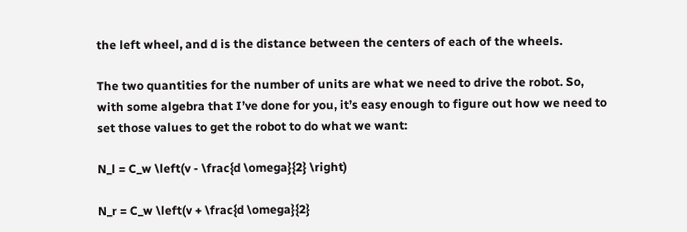the left wheel, and d is the distance between the centers of each of the wheels.

The two quantities for the number of units are what we need to drive the robot. So, with some algebra that I’ve done for you, it’s easy enough to figure out how we need to set those values to get the robot to do what we want:

N_l = C_w \left(v - \frac{d \omega}{2} \right)

N_r = C_w \left(v + \frac{d \omega}{2}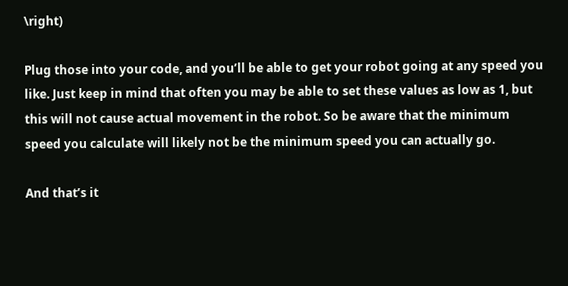\right)

Plug those into your code, and you’ll be able to get your robot going at any speed you like. Just keep in mind that often you may be able to set these values as low as 1, but this will not cause actual movement in the robot. So be aware that the minimum speed you calculate will likely not be the minimum speed you can actually go.

And that’s it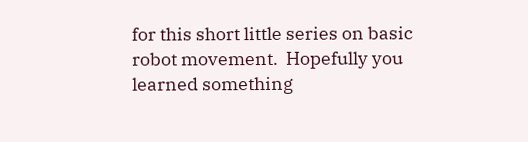for this short little series on basic robot movement.  Hopefully you learned something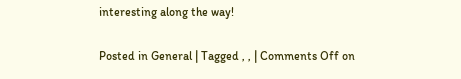interesting along the way!

Posted in General | Tagged , , | Comments Off on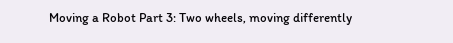Moving a Robot Part 3: Two wheels, moving differently